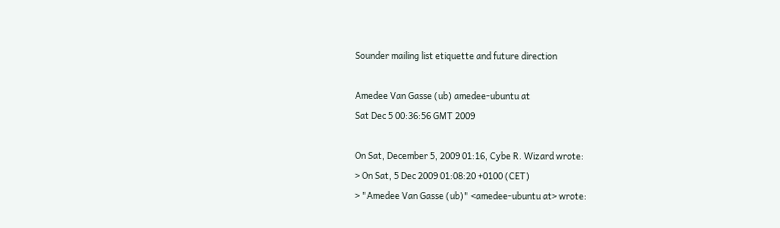Sounder mailing list etiquette and future direction

Amedee Van Gasse (ub) amedee-ubuntu at
Sat Dec 5 00:36:56 GMT 2009

On Sat, December 5, 2009 01:16, Cybe R. Wizard wrote:
> On Sat, 5 Dec 2009 01:08:20 +0100 (CET)
> "Amedee Van Gasse (ub)" <amedee-ubuntu at> wrote: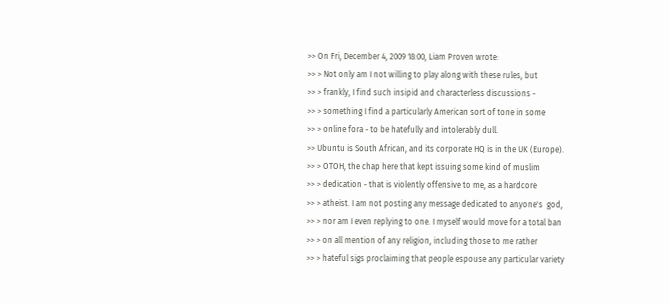>> On Fri, December 4, 2009 18:00, Liam Proven wrote:
>> > Not only am I not willing to play along with these rules, but
>> > frankly, I find such insipid and characterless discussions -
>> > something I find a particularly American sort of tone in some
>> > online fora - to be hatefully and intolerably dull.
>> Ubuntu is South African, and its corporate HQ is in the UK (Europe).
>> > OTOH, the chap here that kept issuing some kind of muslim
>> > dedication - that is violently offensive to me, as a hardcore
>> > atheist. I am not posting any message dedicated to anyone's  god,
>> > nor am I even replying to one. I myself would move for a total ban
>> > on all mention of any religion, including those to me rather
>> > hateful sigs proclaiming that people espouse any particular variety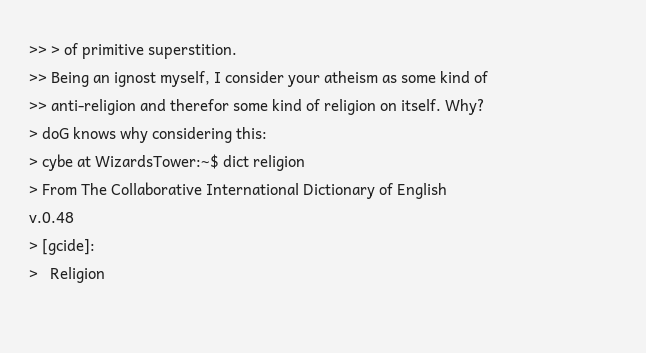>> > of primitive superstition.
>> Being an ignost myself, I consider your atheism as some kind of
>> anti-religion and therefor some kind of religion on itself. Why?
> doG knows why considering this:
> cybe at WizardsTower:~$ dict religion
> From The Collaborative International Dictionary of English v.0.48
> [gcide]:
>   Religion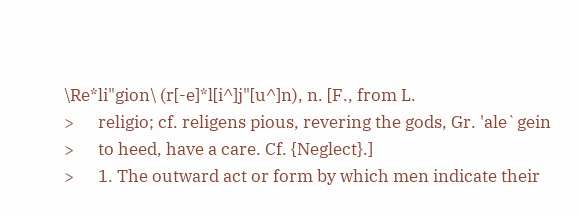\Re*li"gion\ (r[-e]*l[i^]j"[u^]n), n. [F., from L.
>      religio; cf. religens pious, revering the gods, Gr. 'ale`gein
>      to heed, have a care. Cf. {Neglect}.]
>      1. The outward act or form by which men indicate their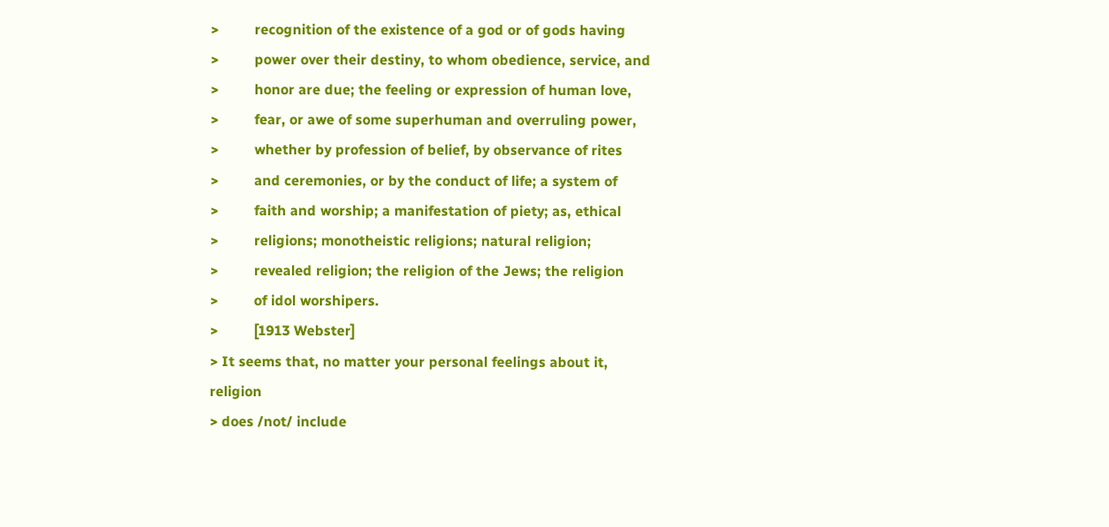>         recognition of the existence of a god or of gods having
>         power over their destiny, to whom obedience, service, and
>         honor are due; the feeling or expression of human love,
>         fear, or awe of some superhuman and overruling power,
>         whether by profession of belief, by observance of rites
>         and ceremonies, or by the conduct of life; a system of
>         faith and worship; a manifestation of piety; as, ethical
>         religions; monotheistic religions; natural religion;
>         revealed religion; the religion of the Jews; the religion
>         of idol worshipers.
>         [1913 Webster]
> It seems that, no matter your personal feelings about it, religion
> does /not/ include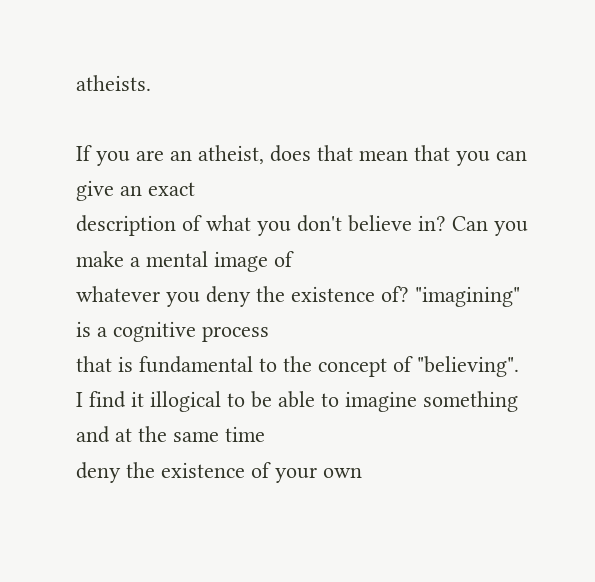atheists.

If you are an atheist, does that mean that you can give an exact
description of what you don't believe in? Can you make a mental image of
whatever you deny the existence of? "imagining" is a cognitive process
that is fundamental to the concept of "believing".
I find it illogical to be able to imagine something and at the same time
deny the existence of your own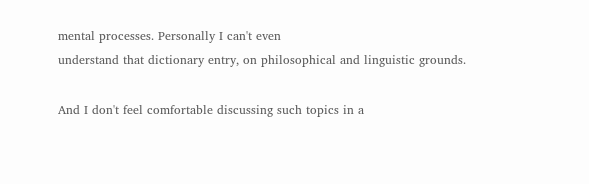mental processes. Personally I can't even
understand that dictionary entry, on philosophical and linguistic grounds.

And I don't feel comfortable discussing such topics in a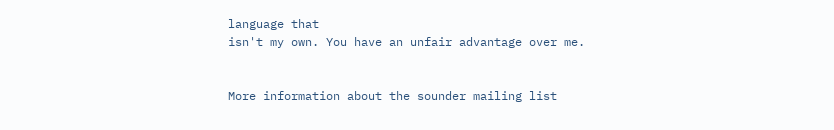language that
isn't my own. You have an unfair advantage over me.


More information about the sounder mailing list